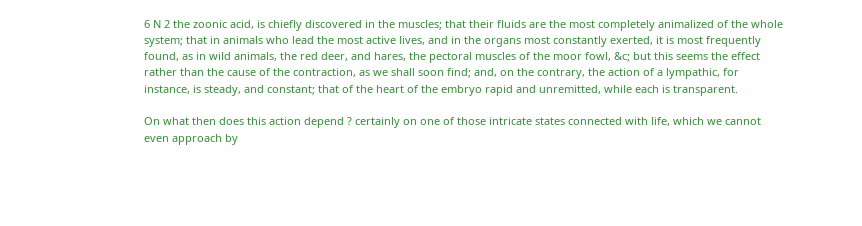6 N 2 the zoonic acid, is chiefly discovered in the muscles; that their fluids are the most completely animalized of the whole system; that in animals who lead the most active lives, and in the organs most constantly exerted, it is most frequently found, as in wild animals, the red deer, and hares, the pectoral muscles of the moor fowl, &c; but this seems the effect rather than the cause of the contraction, as we shall soon find; and, on the contrary, the action of a lympathic, for instance, is steady, and constant; that of the heart of the embryo rapid and unremitted, while each is transparent.

On what then does this action depend ? certainly on one of those intricate states connected with life, which we cannot even approach by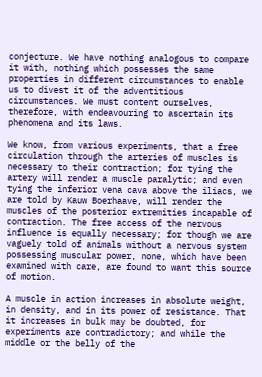conjecture. We have nothing analogous to compare it with, nothing which possesses the same properties in different circumstances to enable us to divest it of the adventitious circumstances. We must content ourselves, therefore, with endeavouring to ascertain its phenomena and its laws.

We know, from various experiments, that a free circulation through the arteries of muscles is necessary to their contraction; for tying the artery will render a muscle paralytic; and even tying the inferior vena cava above the iliacs, we are told by Kauw Boerhaave, will render the muscles of the posterior extremities incapable of contraction. The free access of the nervous influence is equally necessary; for though we are vaguely told of animals without a nervous system possessing muscular power, none, which have been examined with care, are found to want this source of motion.

A muscle in action increases in absolute weight, in density, and in its power of resistance. That it increases in bulk may be doubted, for experiments are contradictory; and while the middle or the belly of the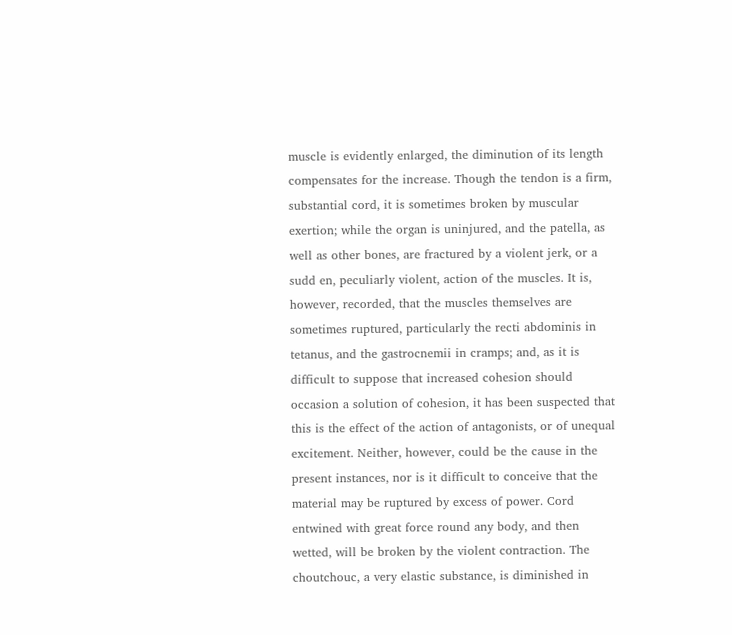muscle is evidently enlarged, the diminution of its length compensates for the increase. Though the tendon is a firm, substantial cord, it is sometimes broken by muscular exertion; while the organ is uninjured, and the patella, as well as other bones, are fractured by a violent jerk, or a sudd en, peculiarly violent, action of the muscles. It is, however, recorded, that the muscles themselves are sometimes ruptured, particularly the recti abdominis in tetanus, and the gastrocnemii in cramps; and, as it is difficult to suppose that increased cohesion should occasion a solution of cohesion, it has been suspected that this is the effect of the action of antagonists, or of unequal excitement. Neither, however, could be the cause in the present instances, nor is it difficult to conceive that the material may be ruptured by excess of power. Cord entwined with great force round any body, and then wetted, will be broken by the violent contraction. The choutchouc, a very elastic substance, is diminished in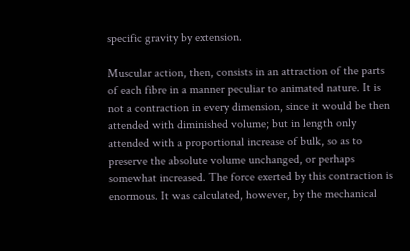specific gravity by extension.

Muscular action, then, consists in an attraction of the parts of each fibre in a manner peculiar to animated nature. It is not a contraction in every dimension, since it would be then attended with diminished volume; but in length only attended with a proportional increase of bulk, so as to preserve the absolute volume unchanged, or perhaps somewhat increased. The force exerted by this contraction is enormous. It was calculated, however, by the mechanical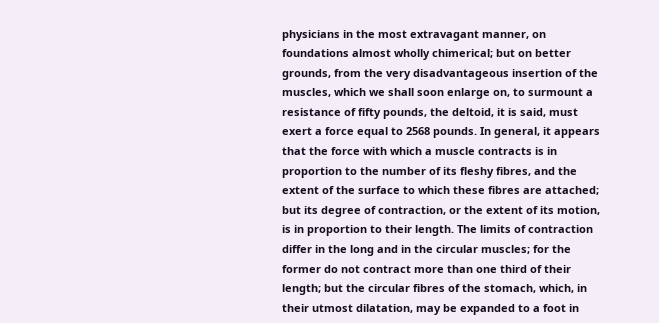physicians in the most extravagant manner, on foundations almost wholly chimerical; but on better grounds, from the very disadvantageous insertion of the muscles, which we shall soon enlarge on, to surmount a resistance of fifty pounds, the deltoid, it is said, must exert a force equal to 2568 pounds. In general, it appears that the force with which a muscle contracts is in proportion to the number of its fleshy fibres, and the extent of the surface to which these fibres are attached; but its degree of contraction, or the extent of its motion, is in proportion to their length. The limits of contraction differ in the long and in the circular muscles; for the former do not contract more than one third of their length; but the circular fibres of the stomach, which, in their utmost dilatation, may be expanded to a foot in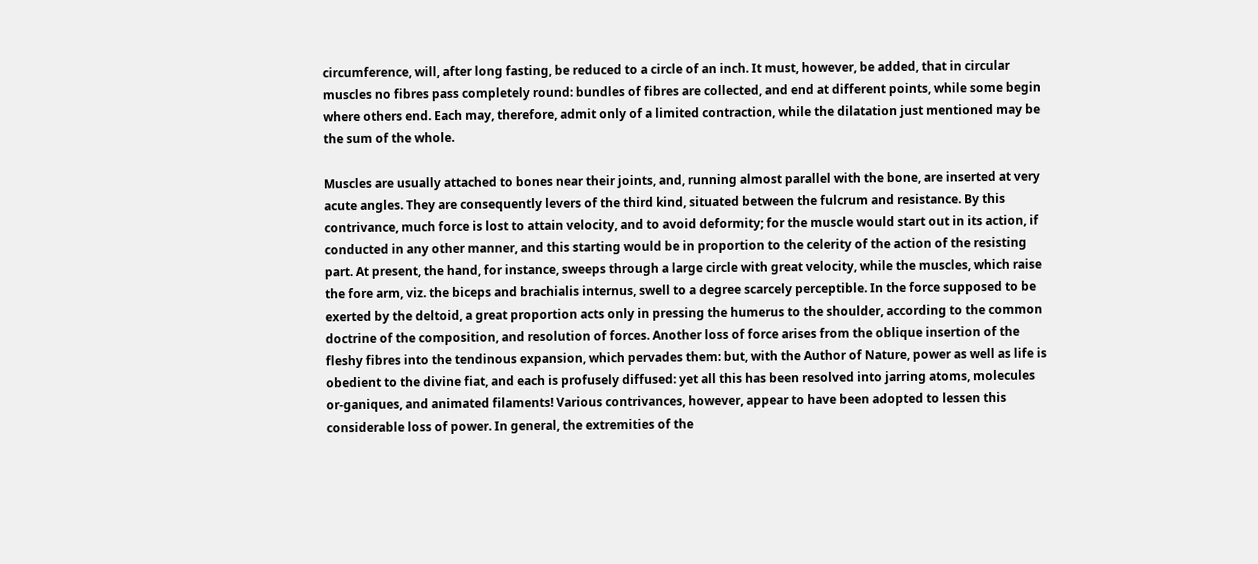circumference, will, after long fasting, be reduced to a circle of an inch. It must, however, be added, that in circular muscles no fibres pass completely round: bundles of fibres are collected, and end at different points, while some begin where others end. Each may, therefore, admit only of a limited contraction, while the dilatation just mentioned may be the sum of the whole.

Muscles are usually attached to bones near their joints, and, running almost parallel with the bone, are inserted at very acute angles. They are consequently levers of the third kind, situated between the fulcrum and resistance. By this contrivance, much force is lost to attain velocity, and to avoid deformity; for the muscle would start out in its action, if conducted in any other manner, and this starting would be in proportion to the celerity of the action of the resisting part. At present, the hand, for instance, sweeps through a large circle with great velocity, while the muscles, which raise the fore arm, viz. the biceps and brachialis internus, swell to a degree scarcely perceptible. In the force supposed to be exerted by the deltoid, a great proportion acts only in pressing the humerus to the shoulder, according to the common doctrine of the composition, and resolution of forces. Another loss of force arises from the oblique insertion of the fleshy fibres into the tendinous expansion, which pervades them: but, with the Author of Nature, power as well as life is obedient to the divine fiat, and each is profusely diffused: yet all this has been resolved into jarring atoms, molecules or-ganiques, and animated filaments! Various contrivances, however, appear to have been adopted to lessen this considerable loss of power. In general, the extremities of the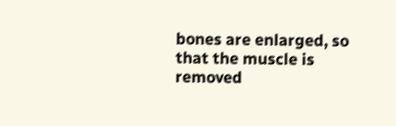bones are enlarged, so that the muscle is removed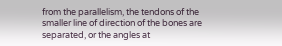from the parallelism, the tendons of the smaller line of direction of the bones are separated, or the angles at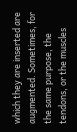which they are inserted are augmented. Sometimes, for the same purpose, the tendons, or the muscles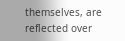themselves, are reflected over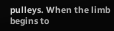pulleys. When the limb begins to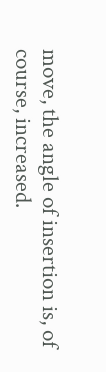move, the angle of insertion is, of course, increased.